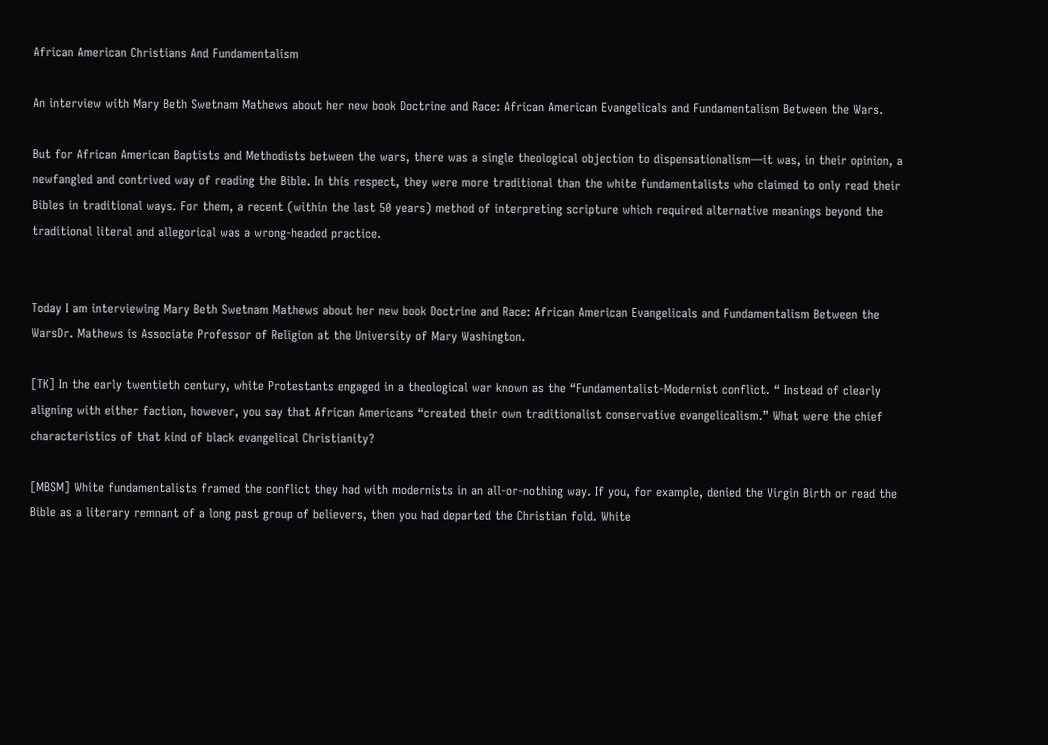African American Christians And Fundamentalism

An interview with Mary Beth Swetnam Mathews about her new book Doctrine and Race: African American Evangelicals and Fundamentalism Between the Wars.

But for African American Baptists and Methodists between the wars, there was a single theological objection to dispensationalism—it was, in their opinion, a newfangled and contrived way of reading the Bible. In this respect, they were more traditional than the white fundamentalists who claimed to only read their Bibles in traditional ways. For them, a recent (within the last 50 years) method of interpreting scripture which required alternative meanings beyond the traditional literal and allegorical was a wrong-headed practice.


Today I am interviewing Mary Beth Swetnam Mathews about her new book Doctrine and Race: African American Evangelicals and Fundamentalism Between the WarsDr. Mathews is Associate Professor of Religion at the University of Mary Washington.

[TK] In the early twentieth century, white Protestants engaged in a theological war known as the “Fundamentalist-Modernist conflict. “ Instead of clearly aligning with either faction, however, you say that African Americans “created their own traditionalist conservative evangelicalism.” What were the chief characteristics of that kind of black evangelical Christianity?

[MBSM] White fundamentalists framed the conflict they had with modernists in an all-or-nothing way. If you, for example, denied the Virgin Birth or read the Bible as a literary remnant of a long past group of believers, then you had departed the Christian fold. White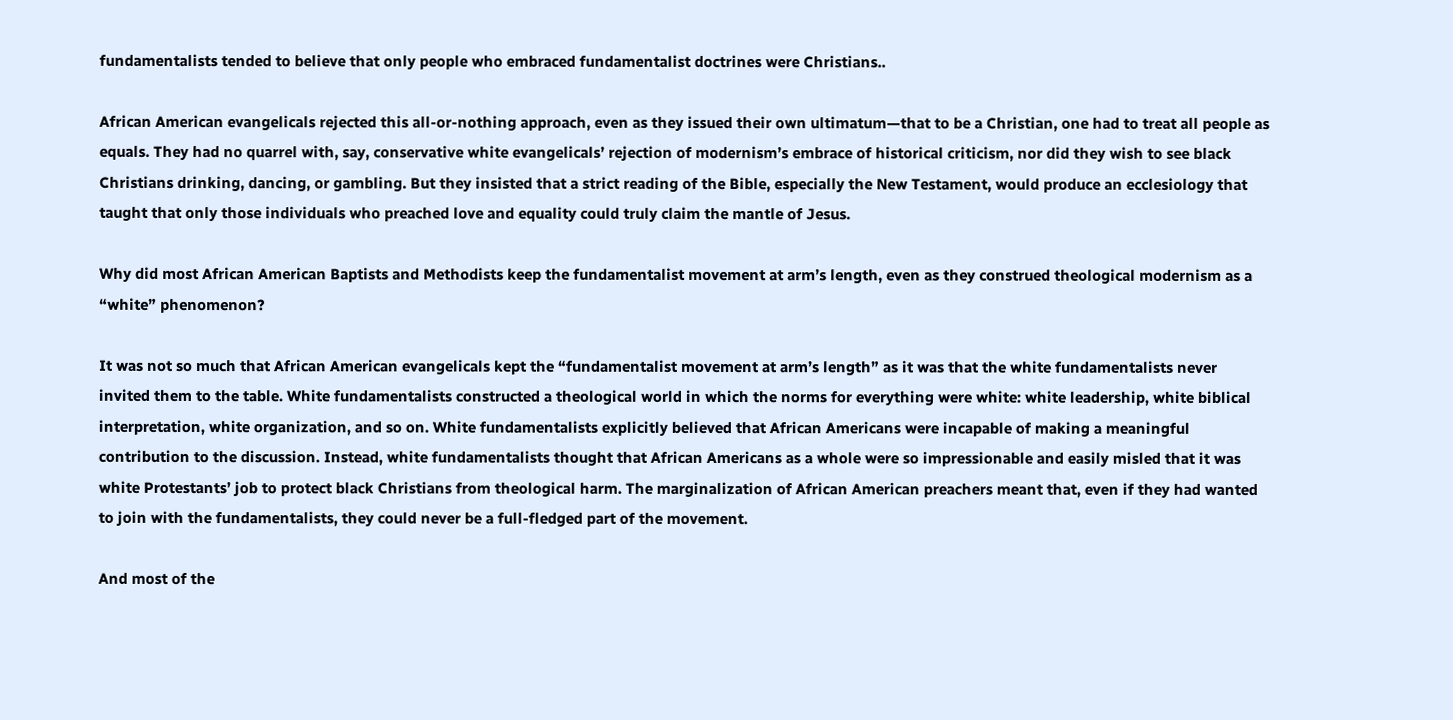fundamentalists tended to believe that only people who embraced fundamentalist doctrines were Christians..

African American evangelicals rejected this all-or-nothing approach, even as they issued their own ultimatum—that to be a Christian, one had to treat all people as equals. They had no quarrel with, say, conservative white evangelicals’ rejection of modernism’s embrace of historical criticism, nor did they wish to see black Christians drinking, dancing, or gambling. But they insisted that a strict reading of the Bible, especially the New Testament, would produce an ecclesiology that taught that only those individuals who preached love and equality could truly claim the mantle of Jesus.

Why did most African American Baptists and Methodists keep the fundamentalist movement at arm’s length, even as they construed theological modernism as a “white” phenomenon?

It was not so much that African American evangelicals kept the “fundamentalist movement at arm’s length” as it was that the white fundamentalists never invited them to the table. White fundamentalists constructed a theological world in which the norms for everything were white: white leadership, white biblical interpretation, white organization, and so on. White fundamentalists explicitly believed that African Americans were incapable of making a meaningful contribution to the discussion. Instead, white fundamentalists thought that African Americans as a whole were so impressionable and easily misled that it was white Protestants’ job to protect black Christians from theological harm. The marginalization of African American preachers meant that, even if they had wanted to join with the fundamentalists, they could never be a full-fledged part of the movement.

And most of the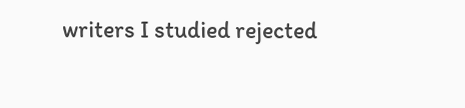writers I studied rejected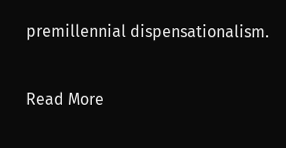premillennial dispensationalism.

Read More